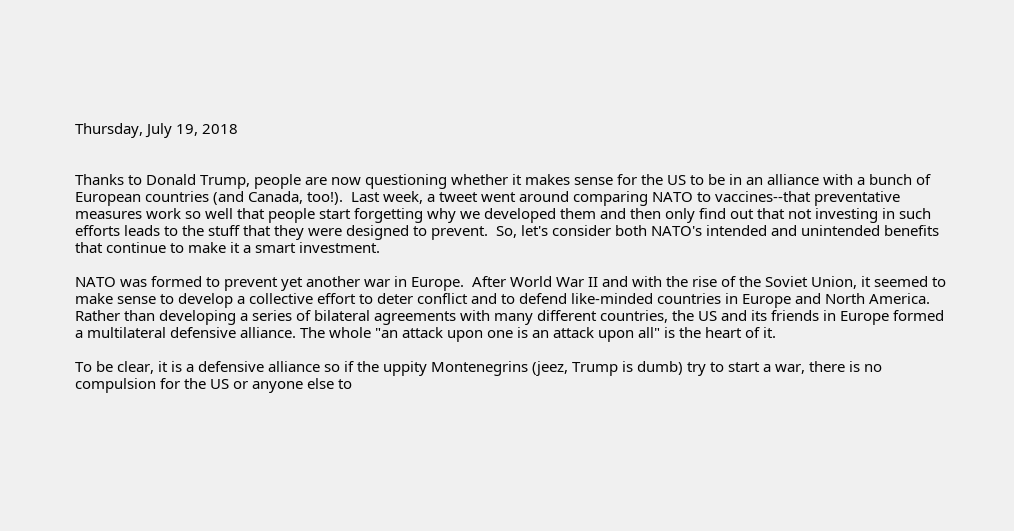Thursday, July 19, 2018


Thanks to Donald Trump, people are now questioning whether it makes sense for the US to be in an alliance with a bunch of European countries (and Canada, too!).  Last week, a tweet went around comparing NATO to vaccines--that preventative measures work so well that people start forgetting why we developed them and then only find out that not investing in such efforts leads to the stuff that they were designed to prevent.  So, let's consider both NATO's intended and unintended benefits that continue to make it a smart investment.

NATO was formed to prevent yet another war in Europe.  After World War II and with the rise of the Soviet Union, it seemed to make sense to develop a collective effort to deter conflict and to defend like-minded countries in Europe and North America. Rather than developing a series of bilateral agreements with many different countries, the US and its friends in Europe formed a multilateral defensive alliance. The whole "an attack upon one is an attack upon all" is the heart of it.

To be clear, it is a defensive alliance so if the uppity Montenegrins (jeez, Trump is dumb) try to start a war, there is no compulsion for the US or anyone else to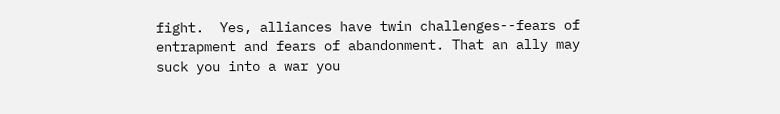fight.  Yes, alliances have twin challenges--fears of entrapment and fears of abandonment. That an ally may suck you into a war you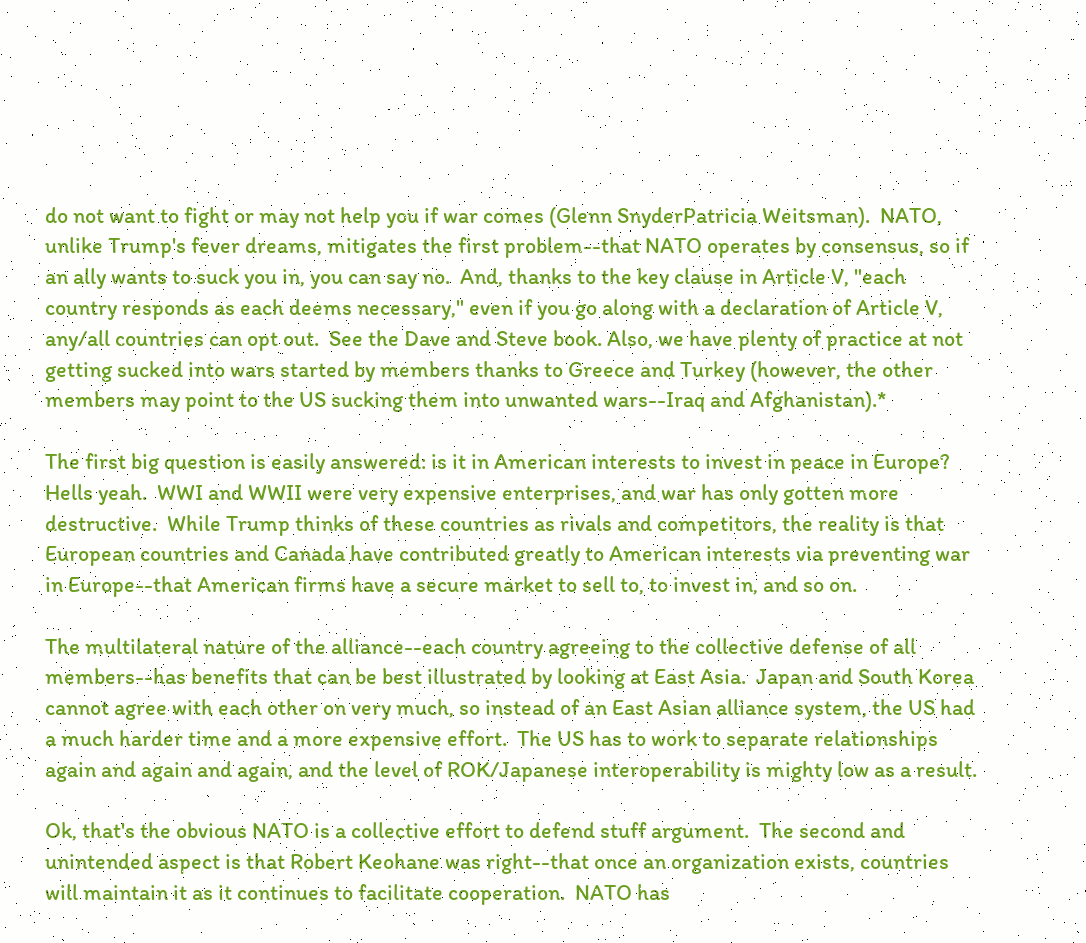do not want to fight or may not help you if war comes (Glenn SnyderPatricia Weitsman).  NATO, unlike Trump's fever dreams, mitigates the first problem--that NATO operates by consensus, so if an ally wants to suck you in, you can say no.  And, thanks to the key clause in Article V, "each country responds as each deems necessary," even if you go along with a declaration of Article V, any/all countries can opt out.  See the Dave and Steve book. Also, we have plenty of practice at not getting sucked into wars started by members thanks to Greece and Turkey (however, the other members may point to the US sucking them into unwanted wars--Iraq and Afghanistan).*

The first big question is easily answered: is it in American interests to invest in peace in Europe?  Hells yeah.  WWI and WWII were very expensive enterprises, and war has only gotten more destructive.  While Trump thinks of these countries as rivals and competitors, the reality is that European countries and Canada have contributed greatly to American interests via preventing war in Europe--that American firms have a secure market to sell to, to invest in, and so on.

The multilateral nature of the alliance--each country agreeing to the collective defense of all members--has benefits that can be best illustrated by looking at East Asia.  Japan and South Korea cannot agree with each other on very much, so instead of an East Asian alliance system, the US had a much harder time and a more expensive effort.  The US has to work to separate relationships again and again and again, and the level of ROK/Japanese interoperability is mighty low as a result.

Ok, that's the obvious NATO is a collective effort to defend stuff argument.  The second and unintended aspect is that Robert Keohane was right--that once an organization exists, countries will maintain it as it continues to facilitate cooperation.  NATO has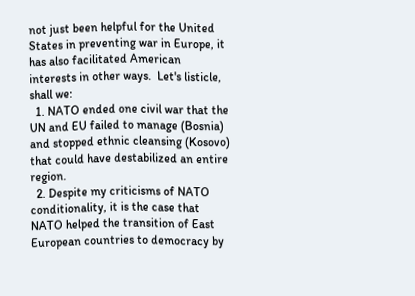not just been helpful for the United States in preventing war in Europe, it has also facilitated American interests in other ways.  Let's listicle, shall we:
  1. NATO ended one civil war that the UN and EU failed to manage (Bosnia) and stopped ethnic cleansing (Kosovo) that could have destabilized an entire region.
  2. Despite my criticisms of NATO conditionality, it is the case that NATO helped the transition of East European countries to democracy by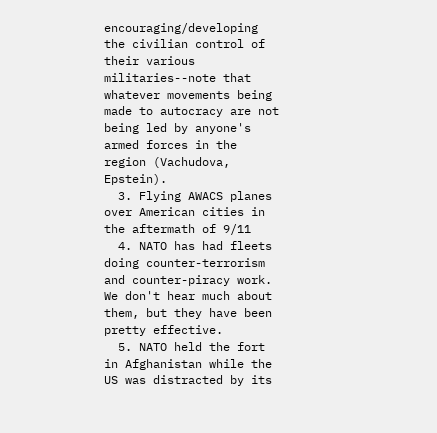encouraging/developing the civilian control of their various militaries--note that whatever movements being made to autocracy are not being led by anyone's armed forces in the region (Vachudova, Epstein).
  3. Flying AWACS planes over American cities in the aftermath of 9/11
  4. NATO has had fleets doing counter-terrorism and counter-piracy work.  We don't hear much about them, but they have been pretty effective.
  5. NATO held the fort in Afghanistan while the US was distracted by its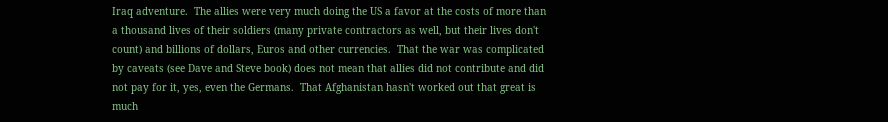Iraq adventure.  The allies were very much doing the US a favor at the costs of more than a thousand lives of their soldiers (many private contractors as well, but their lives don't count) and billions of dollars, Euros and other currencies.  That the war was complicated by caveats (see Dave and Steve book) does not mean that allies did not contribute and did not pay for it, yes, even the Germans.  That Afghanistan hasn't worked out that great is much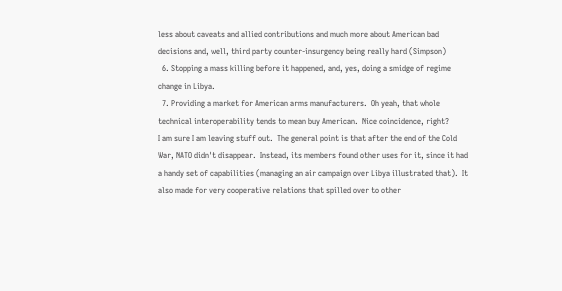less about caveats and allied contributions and much more about American bad decisions and, well, third party counter-insurgency being really hard (Simpson)
  6. Stopping a mass killing before it happened, and, yes, doing a smidge of regime change in Libya.
  7. Providing a market for American arms manufacturers.  Oh yeah, that whole technical interoperability tends to mean buy American.  Nice coincidence, right?
I am sure I am leaving stuff out.  The general point is that after the end of the Cold War, NATO didn't disappear.  Instead, its members found other uses for it, since it had a handy set of capabilities (managing an air campaign over Libya illustrated that).  It also made for very cooperative relations that spilled over to other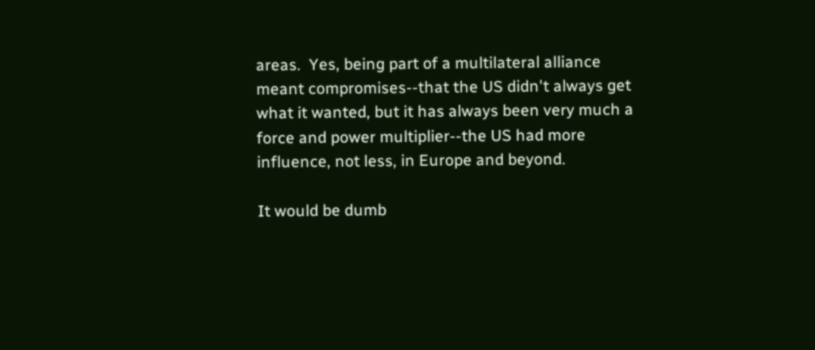areas.  Yes, being part of a multilateral alliance meant compromises--that the US didn't always get what it wanted, but it has always been very much a force and power multiplier--the US had more influence, not less, in Europe and beyond.

It would be dumb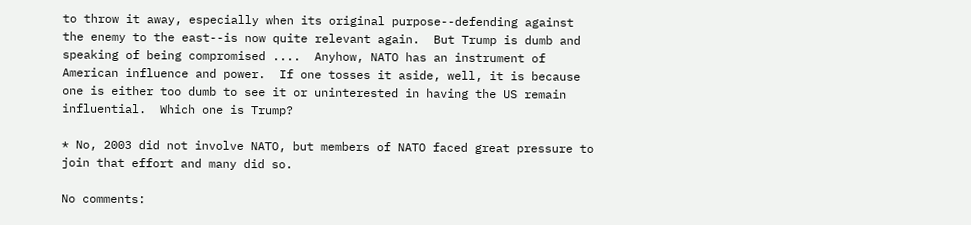to throw it away, especially when its original purpose--defending against the enemy to the east--is now quite relevant again.  But Trump is dumb and speaking of being compromised ....  Anyhow, NATO has an instrument of American influence and power.  If one tosses it aside, well, it is because one is either too dumb to see it or uninterested in having the US remain influential.  Which one is Trump?

* No, 2003 did not involve NATO, but members of NATO faced great pressure to join that effort and many did so.

No comments: